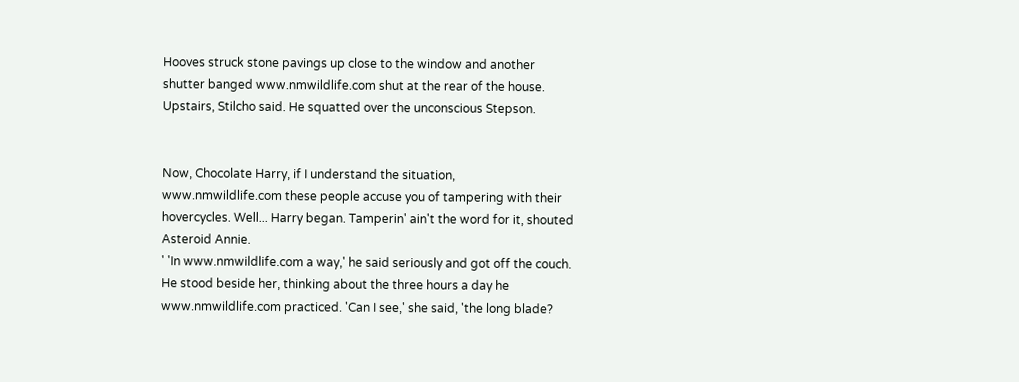Hooves struck stone pavings up close to the window and another shutter banged www.nmwildlife.com shut at the rear of the house. Upstairs, Stilcho said. He squatted over the unconscious Stepson.


Now, Chocolate Harry, if I understand the situation, www.nmwildlife.com these people accuse you of tampering with their hovercycles. Well... Harry began. Tamperin' ain't the word for it, shouted Asteroid Annie.
' 'In www.nmwildlife.com a way,' he said seriously and got off the couch. He stood beside her, thinking about the three hours a day he www.nmwildlife.com practiced. 'Can I see,' she said, 'the long blade?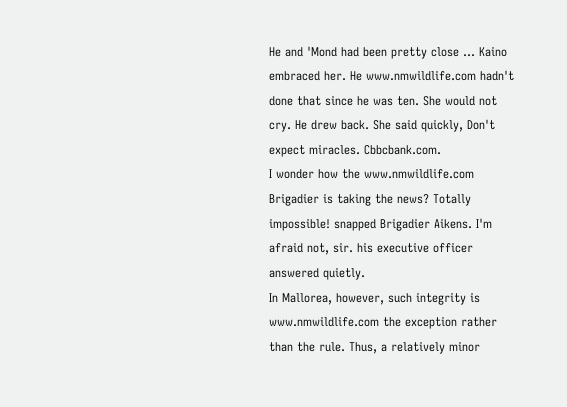He and 'Mond had been pretty close ... Kaino embraced her. He www.nmwildlife.com hadn't done that since he was ten. She would not cry. He drew back. She said quickly, Don't expect miracles. Cbbcbank.com.
I wonder how the www.nmwildlife.com Brigadier is taking the news? Totally impossible! snapped Brigadier Aikens. I'm afraid not, sir. his executive officer answered quietly.
In Mallorea, however, such integrity is www.nmwildlife.com the exception rather than the rule. Thus, a relatively minor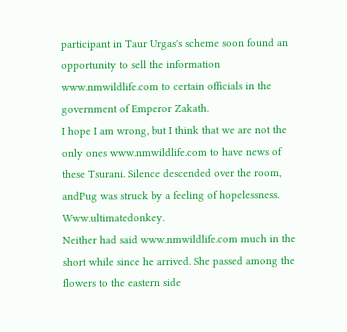participant in Taur Urgas's scheme soon found an opportunity to sell the information www.nmwildlife.com to certain officials in the government of Emperor Zakath.
I hope I am wrong, but I think that we are not the only ones www.nmwildlife.com to have news of these Tsurani. Silence descended over the room, andPug was struck by a feeling of hopelessness. Www.ultimatedonkey.
Neither had said www.nmwildlife.com much in the short while since he arrived. She passed among the flowers to the eastern side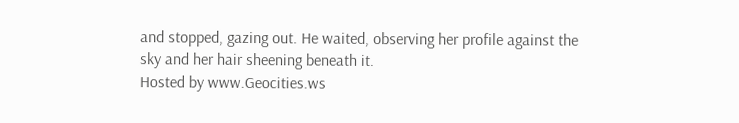and stopped, gazing out. He waited, observing her profile against the sky and her hair sheening beneath it.
Hosted by www.Geocities.ws